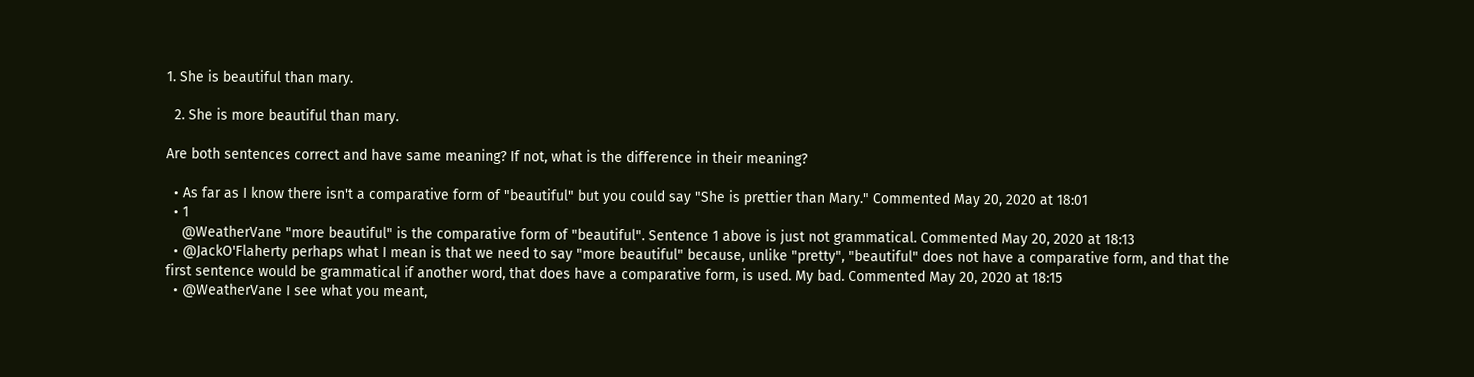1. She is beautiful than mary.

  2. She is more beautiful than mary.

Are both sentences correct and have same meaning? If not, what is the difference in their meaning?

  • As far as I know there isn't a comparative form of "beautiful" but you could say "She is prettier than Mary." Commented May 20, 2020 at 18:01
  • 1
    @WeatherVane "more beautiful" is the comparative form of "beautiful". Sentence 1 above is just not grammatical. Commented May 20, 2020 at 18:13
  • @JackO'Flaherty perhaps what I mean is that we need to say "more beautiful" because, unlike "pretty", "beautiful" does not have a comparative form, and that the first sentence would be grammatical if another word, that does have a comparative form, is used. My bad. Commented May 20, 2020 at 18:15
  • @WeatherVane I see what you meant,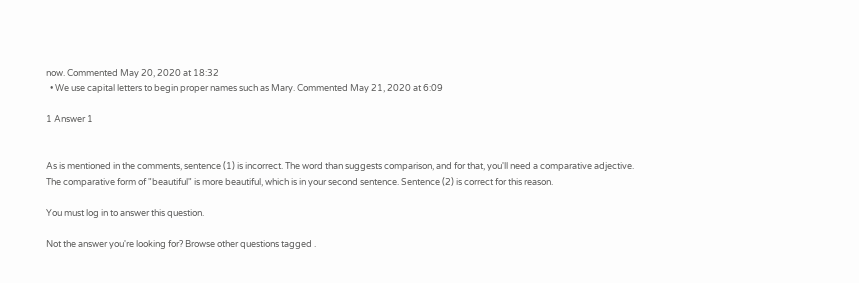now. Commented May 20, 2020 at 18:32
  • We use capital letters to begin proper names such as Mary. Commented May 21, 2020 at 6:09

1 Answer 1


As is mentioned in the comments, sentence (1) is incorrect. The word than suggests comparison, and for that, you'll need a comparative adjective. The comparative form of "beautiful" is more beautiful, which is in your second sentence. Sentence (2) is correct for this reason.

You must log in to answer this question.

Not the answer you're looking for? Browse other questions tagged .